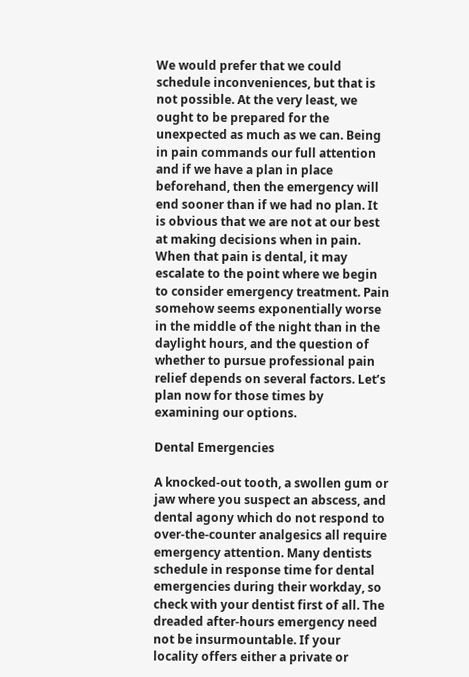We would prefer that we could schedule inconveniences, but that is not possible. At the very least, we ought to be prepared for the unexpected as much as we can. Being in pain commands our full attention and if we have a plan in place beforehand, then the emergency will end sooner than if we had no plan. It is obvious that we are not at our best at making decisions when in pain. When that pain is dental, it may escalate to the point where we begin to consider emergency treatment. Pain somehow seems exponentially worse in the middle of the night than in the daylight hours, and the question of whether to pursue professional pain relief depends on several factors. Let’s plan now for those times by examining our options.

Dental Emergencies

A knocked-out tooth, a swollen gum or jaw where you suspect an abscess, and dental agony which do not respond to over-the-counter analgesics all require emergency attention. Many dentists schedule in response time for dental emergencies during their workday, so check with your dentist first of all. The dreaded after-hours emergency need not be insurmountable. If your locality offers either a private or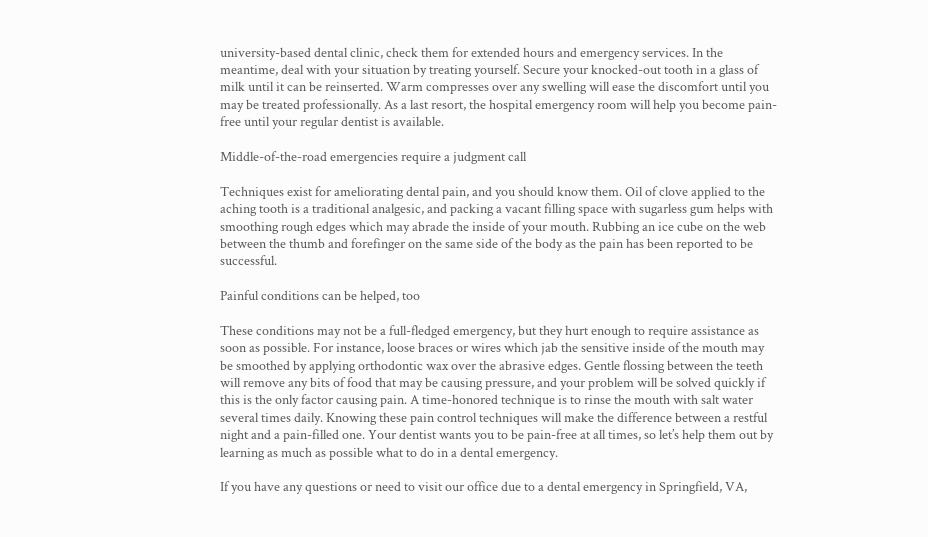university-based dental clinic, check them for extended hours and emergency services. In the meantime, deal with your situation by treating yourself. Secure your knocked-out tooth in a glass of milk until it can be reinserted. Warm compresses over any swelling will ease the discomfort until you may be treated professionally. As a last resort, the hospital emergency room will help you become pain-free until your regular dentist is available.

Middle-of-the-road emergencies require a judgment call

Techniques exist for ameliorating dental pain, and you should know them. Oil of clove applied to the aching tooth is a traditional analgesic, and packing a vacant filling space with sugarless gum helps with smoothing rough edges which may abrade the inside of your mouth. Rubbing an ice cube on the web between the thumb and forefinger on the same side of the body as the pain has been reported to be successful.

Painful conditions can be helped, too

These conditions may not be a full-fledged emergency, but they hurt enough to require assistance as soon as possible. For instance, loose braces or wires which jab the sensitive inside of the mouth may be smoothed by applying orthodontic wax over the abrasive edges. Gentle flossing between the teeth will remove any bits of food that may be causing pressure, and your problem will be solved quickly if this is the only factor causing pain. A time-honored technique is to rinse the mouth with salt water several times daily. Knowing these pain control techniques will make the difference between a restful night and a pain-filled one. Your dentist wants you to be pain-free at all times, so let’s help them out by learning as much as possible what to do in a dental emergency.

If you have any questions or need to visit our office due to a dental emergency in Springfield, VA,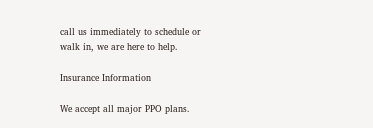call us immediately to schedule or walk in, we are here to help.

Insurance Information

We accept all major PPO plans.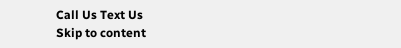Call Us Text Us
Skip to content